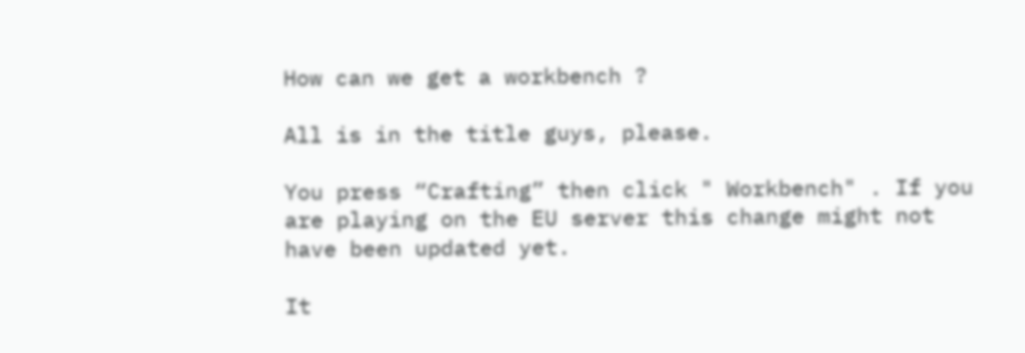How can we get a workbench ?

All is in the title guys, please.

You press “Crafting” then click " Workbench" . If you are playing on the EU server this change might not have been updated yet.

It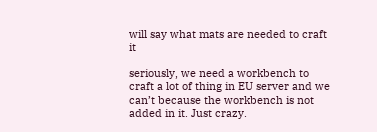will say what mats are needed to craft it

seriously, we need a workbench to craft a lot of thing in EU server and we can’t because the workbench is not added in it. Just crazy.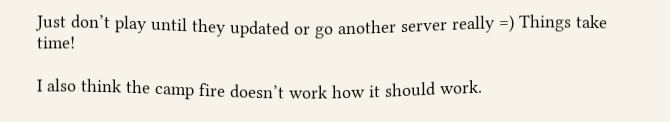Just don’t play until they updated or go another server really =) Things take time!

I also think the camp fire doesn’t work how it should work.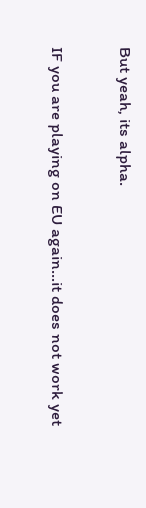But yeah, its alpha.

IF you are playing on EU again…it does not work yet